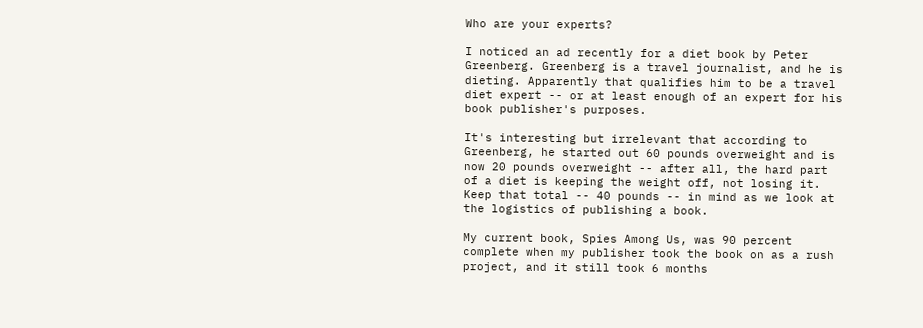Who are your experts?

I noticed an ad recently for a diet book by Peter Greenberg. Greenberg is a travel journalist, and he is dieting. Apparently that qualifies him to be a travel diet expert -- or at least enough of an expert for his book publisher's purposes.

It's interesting but irrelevant that according to Greenberg, he started out 60 pounds overweight and is now 20 pounds overweight -- after all, the hard part of a diet is keeping the weight off, not losing it. Keep that total -- 40 pounds -- in mind as we look at the logistics of publishing a book.

My current book, Spies Among Us, was 90 percent complete when my publisher took the book on as a rush project, and it still took 6 months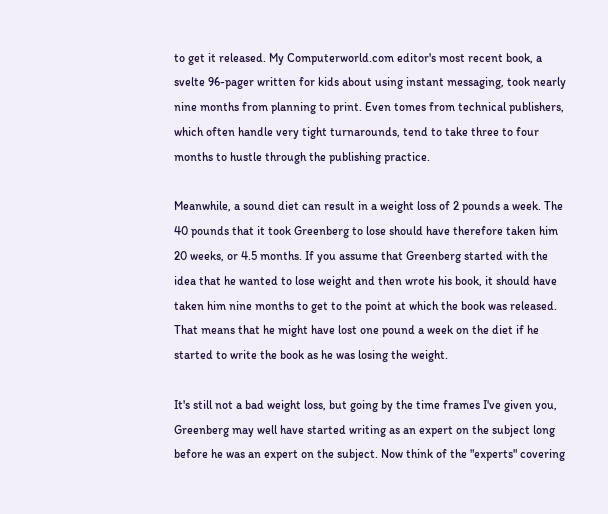to get it released. My Computerworld.com editor's most recent book, a svelte 96-pager written for kids about using instant messaging, took nearly nine months from planning to print. Even tomes from technical publishers, which often handle very tight turnarounds, tend to take three to four months to hustle through the publishing practice.

Meanwhile, a sound diet can result in a weight loss of 2 pounds a week. The 40 pounds that it took Greenberg to lose should have therefore taken him 20 weeks, or 4.5 months. If you assume that Greenberg started with the idea that he wanted to lose weight and then wrote his book, it should have taken him nine months to get to the point at which the book was released. That means that he might have lost one pound a week on the diet if he started to write the book as he was losing the weight.

It's still not a bad weight loss, but going by the time frames I've given you, Greenberg may well have started writing as an expert on the subject long before he was an expert on the subject. Now think of the "experts" covering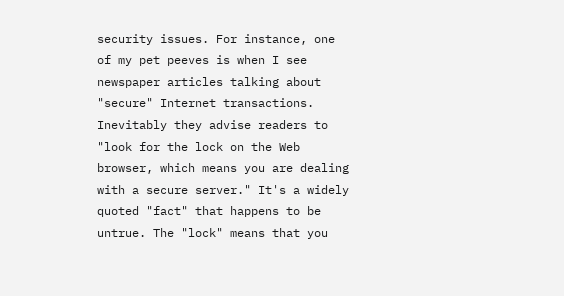security issues. For instance, one of my pet peeves is when I see newspaper articles talking about "secure" Internet transactions. Inevitably they advise readers to "look for the lock on the Web browser, which means you are dealing with a secure server." It's a widely quoted "fact" that happens to be untrue. The "lock" means that you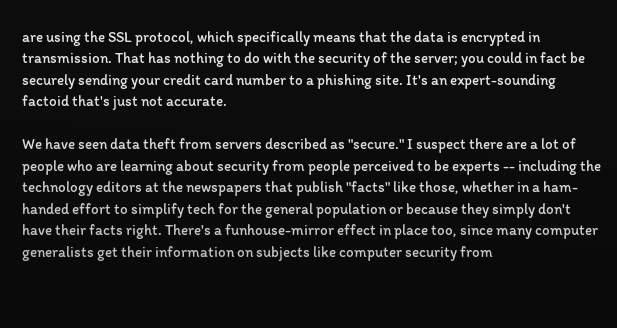are using the SSL protocol, which specifically means that the data is encrypted in transmission. That has nothing to do with the security of the server; you could in fact be securely sending your credit card number to a phishing site. It's an expert-sounding factoid that's just not accurate.

We have seen data theft from servers described as "secure." I suspect there are a lot of people who are learning about security from people perceived to be experts -- including the technology editors at the newspapers that publish "facts" like those, whether in a ham-handed effort to simplify tech for the general population or because they simply don't have their facts right. There's a funhouse-mirror effect in place too, since many computer generalists get their information on subjects like computer security from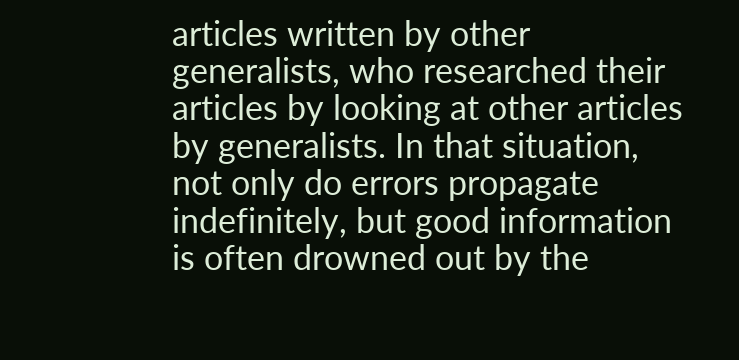articles written by other generalists, who researched their articles by looking at other articles by generalists. In that situation, not only do errors propagate indefinitely, but good information is often drowned out by the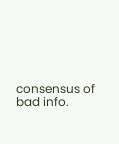consensus of bad info.